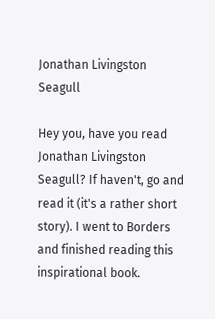Jonathan Livingston Seagull

Hey you, have you read Jonathan Livingston Seagull? If haven't, go and read it (it's a rather short story). I went to Borders and finished reading this inspirational book.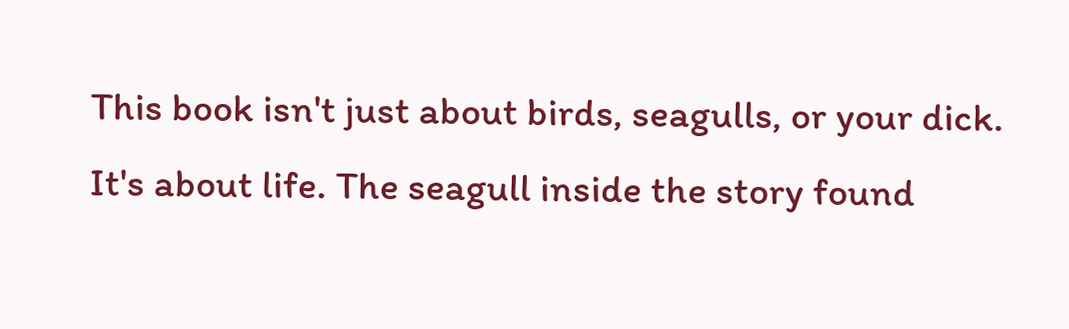This book isn't just about birds, seagulls, or your dick. It's about life. The seagull inside the story found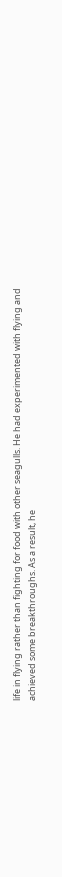life in flying rather than fighting for food with other seagulls. He had experimented with flying and achieved some breakthroughs. As a result, he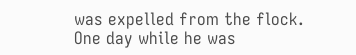was expelled from the flock. One day while he was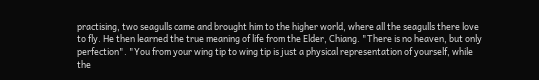practising, two seagulls came and brought him to the higher world, where all the seagulls there love to fly. He then learned the true meaning of life from the Elder, Chiang. "There is no heaven, but only perfection". "You from your wing tip to wing tip is just a physical representation of yourself, while the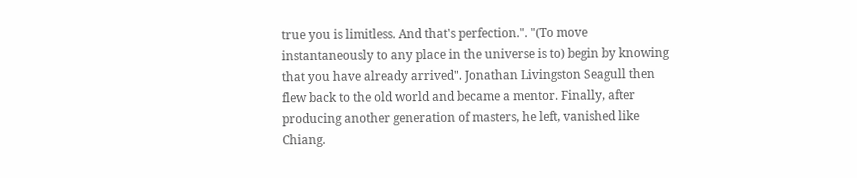true you is limitless. And that's perfection.". "(To move instantaneously to any place in the universe is to) begin by knowing that you have already arrived". Jonathan Livingston Seagull then flew back to the old world and became a mentor. Finally, after producing another generation of masters, he left, vanished like Chiang.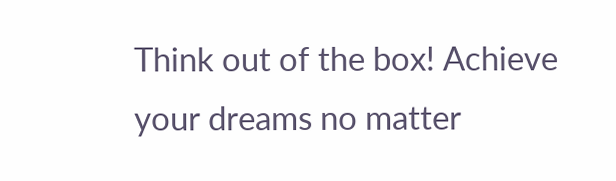Think out of the box! Achieve your dreams no matter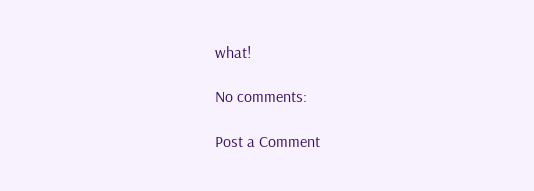what!

No comments:

Post a Comment